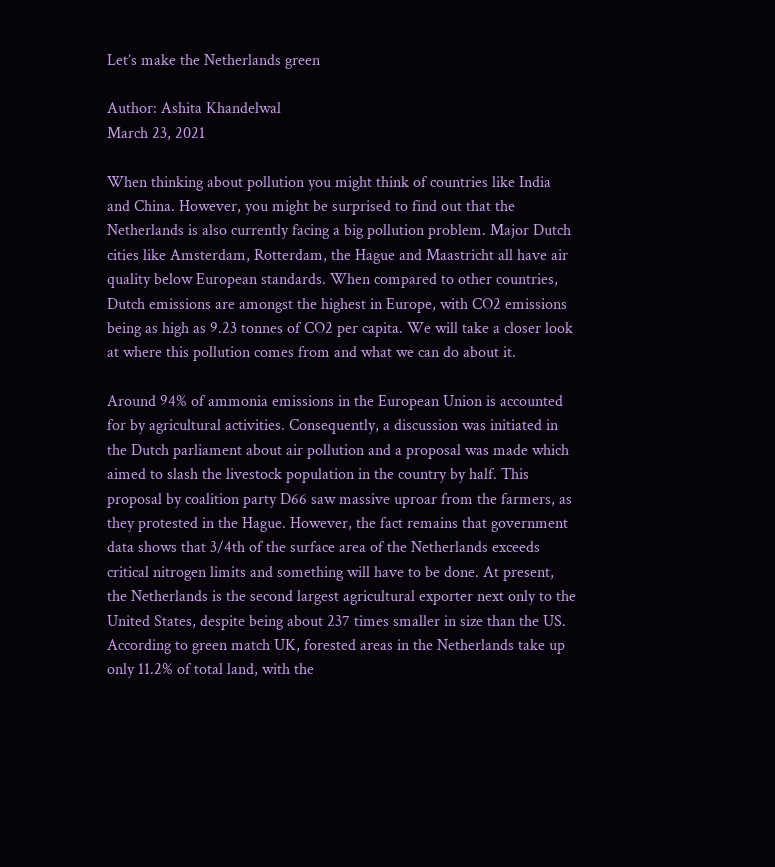Let’s make the Netherlands green

Author: Ashita Khandelwal
March 23, 2021

When thinking about pollution you might think of countries like India and China. However, you might be surprised to find out that the Netherlands is also currently facing a big pollution problem. Major Dutch cities like Amsterdam, Rotterdam, the Hague and Maastricht all have air quality below European standards. When compared to other countries, Dutch emissions are amongst the highest in Europe, with CO2 emissions being as high as 9.23 tonnes of CO2 per capita. We will take a closer look at where this pollution comes from and what we can do about it.

Around 94% of ammonia emissions in the European Union is accounted for by agricultural activities. Consequently, a discussion was initiated in the Dutch parliament about air pollution and a proposal was made which aimed to slash the livestock population in the country by half. This proposal by coalition party D66 saw massive uproar from the farmers, as they protested in the Hague. However, the fact remains that government data shows that 3/4th of the surface area of the Netherlands exceeds critical nitrogen limits and something will have to be done. At present, the Netherlands is the second largest agricultural exporter next only to the United States, despite being about 237 times smaller in size than the US. According to green match UK, forested areas in the Netherlands take up only 11.2% of total land, with the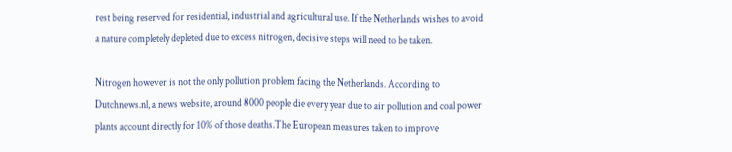rest being reserved for residential, industrial and agricultural use. If the Netherlands wishes to avoid a nature completely depleted due to excess nitrogen, decisive steps will need to be taken.

Nitrogen however is not the only pollution problem facing the Netherlands. According to Dutchnews.nl, a news website, around 8000 people die every year due to air pollution and coal power plants account directly for 10% of those deaths.The European measures taken to improve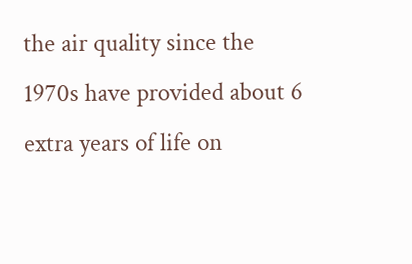the air quality since the 1970s have provided about 6 extra years of life on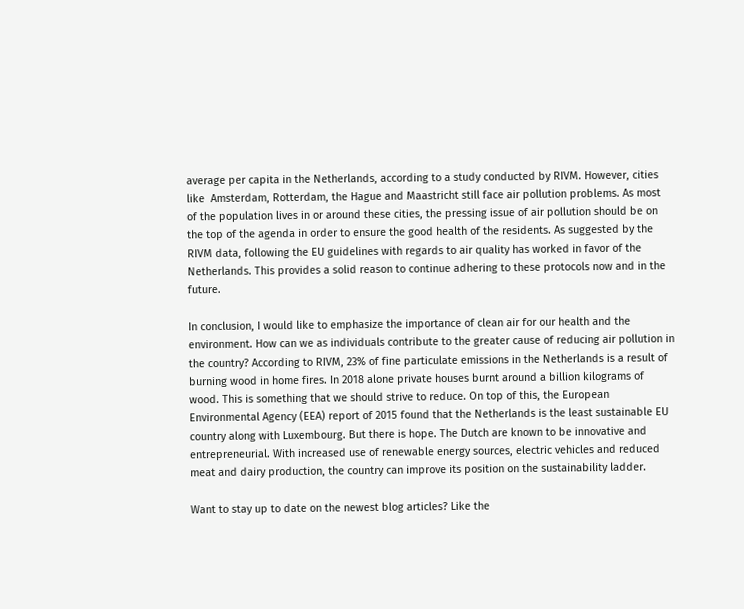average per capita in the Netherlands, according to a study conducted by RIVM. However, cities like  Amsterdam, Rotterdam, the Hague and Maastricht still face air pollution problems. As most of the population lives in or around these cities, the pressing issue of air pollution should be on the top of the agenda in order to ensure the good health of the residents. As suggested by the RIVM data, following the EU guidelines with regards to air quality has worked in favor of the Netherlands. This provides a solid reason to continue adhering to these protocols now and in the future.

In conclusion, I would like to emphasize the importance of clean air for our health and the environment. How can we as individuals contribute to the greater cause of reducing air pollution in the country? According to RIVM, 23% of fine particulate emissions in the Netherlands is a result of burning wood in home fires. In 2018 alone private houses burnt around a billion kilograms of wood. This is something that we should strive to reduce. On top of this, the European Environmental Agency (EEA) report of 2015 found that the Netherlands is the least sustainable EU country along with Luxembourg. But there is hope. The Dutch are known to be innovative and entrepreneurial. With increased use of renewable energy sources, electric vehicles and reduced meat and dairy production, the country can improve its position on the sustainability ladder.

Want to stay up to date on the newest blog articles? Like the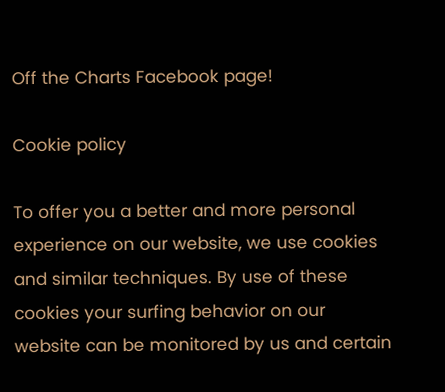Off the Charts Facebook page!

Cookie policy

To offer you a better and more personal experience on our website, we use cookies and similar techniques. By use of these cookies your surfing behavior on our website can be monitored by us and certain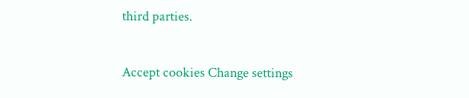third parties.

Accept cookies Change settings